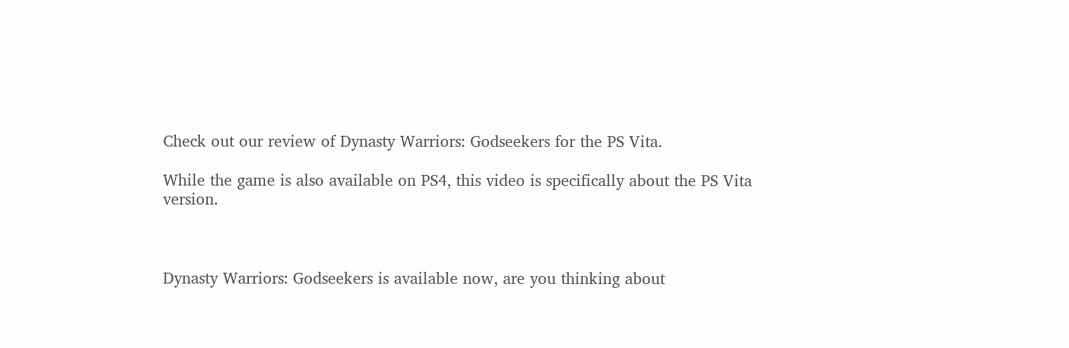Check out our review of Dynasty Warriors: Godseekers for the PS Vita.

While the game is also available on PS4, this video is specifically about the PS Vita version.



Dynasty Warriors: Godseekers is available now, are you thinking about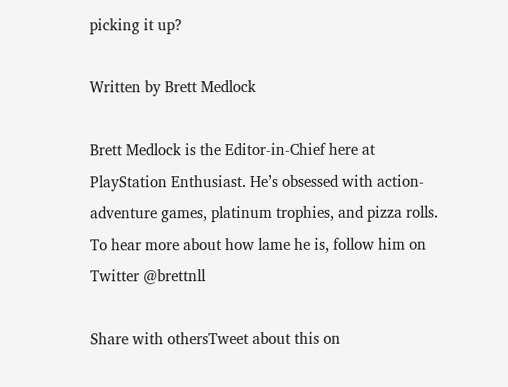picking it up?

Written by Brett Medlock

Brett Medlock is the Editor-in-Chief here at PlayStation Enthusiast. He’s obsessed with action-adventure games, platinum trophies, and pizza rolls. To hear more about how lame he is, follow him on Twitter @brettnll

Share with othersTweet about this on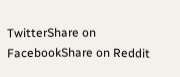TwitterShare on FacebookShare on Reddit